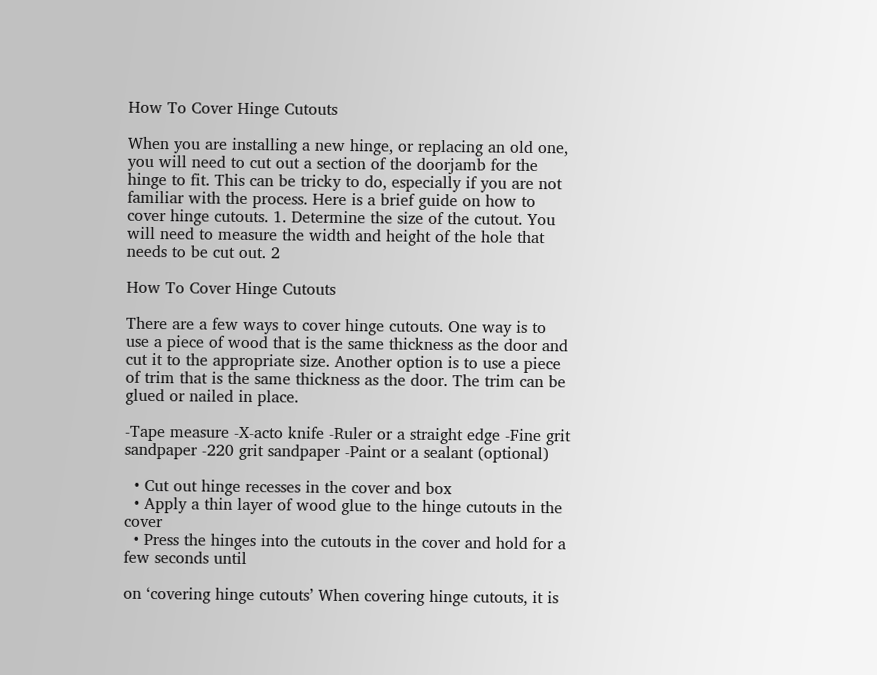How To Cover Hinge Cutouts

When you are installing a new hinge, or replacing an old one, you will need to cut out a section of the doorjamb for the hinge to fit. This can be tricky to do, especially if you are not familiar with the process. Here is a brief guide on how to cover hinge cutouts. 1. Determine the size of the cutout. You will need to measure the width and height of the hole that needs to be cut out. 2

How To Cover Hinge Cutouts

There are a few ways to cover hinge cutouts. One way is to use a piece of wood that is the same thickness as the door and cut it to the appropriate size. Another option is to use a piece of trim that is the same thickness as the door. The trim can be glued or nailed in place.

-Tape measure -X-acto knife -Ruler or a straight edge -Fine grit sandpaper -220 grit sandpaper -Paint or a sealant (optional)

  • Cut out hinge recesses in the cover and box
  • Apply a thin layer of wood glue to the hinge cutouts in the cover
  • Press the hinges into the cutouts in the cover and hold for a few seconds until

on ‘covering hinge cutouts’ When covering hinge cutouts, it is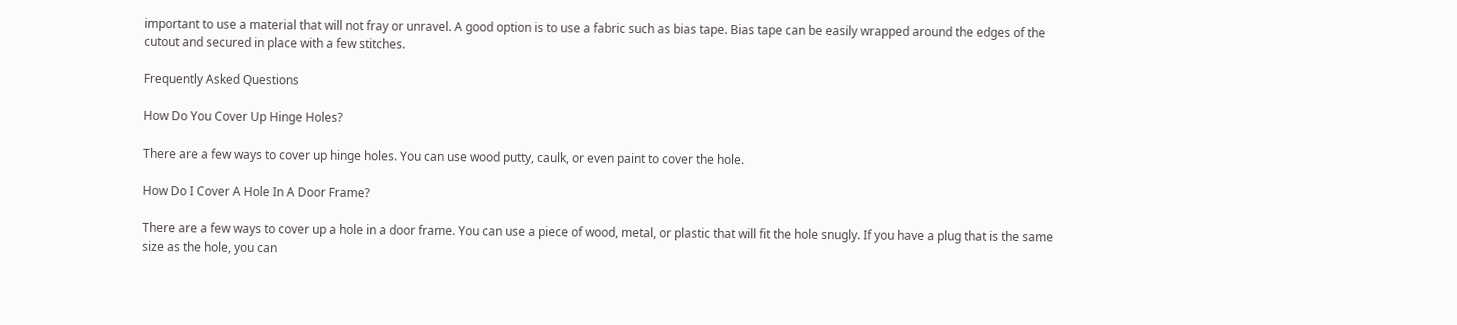important to use a material that will not fray or unravel. A good option is to use a fabric such as bias tape. Bias tape can be easily wrapped around the edges of the cutout and secured in place with a few stitches.

Frequently Asked Questions

How Do You Cover Up Hinge Holes?

There are a few ways to cover up hinge holes. You can use wood putty, caulk, or even paint to cover the hole.

How Do I Cover A Hole In A Door Frame?

There are a few ways to cover up a hole in a door frame. You can use a piece of wood, metal, or plastic that will fit the hole snugly. If you have a plug that is the same size as the hole, you can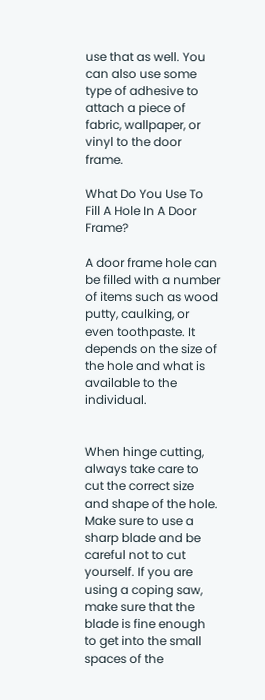use that as well. You can also use some type of adhesive to attach a piece of fabric, wallpaper, or vinyl to the door frame.

What Do You Use To Fill A Hole In A Door Frame?

A door frame hole can be filled with a number of items such as wood putty, caulking, or even toothpaste. It depends on the size of the hole and what is available to the individual.


When hinge cutting, always take care to cut the correct size and shape of the hole. Make sure to use a sharp blade and be careful not to cut yourself. If you are using a coping saw, make sure that the blade is fine enough to get into the small spaces of the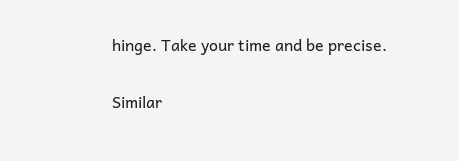hinge. Take your time and be precise.

Similar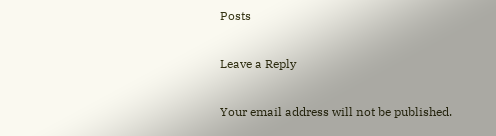Posts

Leave a Reply

Your email address will not be published.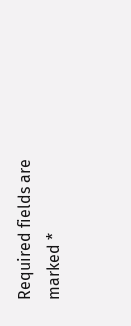Required fields are marked *